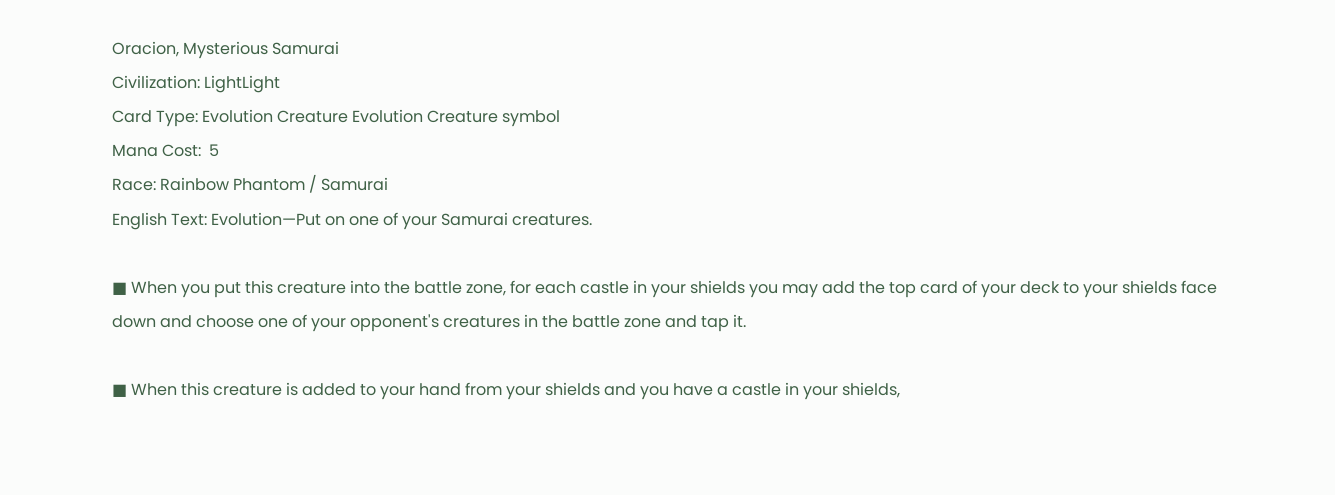Oracion, Mysterious Samurai
Civilization: LightLight
Card Type: Evolution Creature Evolution Creature symbol
Mana Cost:  5
Race: Rainbow Phantom / Samurai
English Text: Evolution—Put on one of your Samurai creatures.

■ When you put this creature into the battle zone, for each castle in your shields you may add the top card of your deck to your shields face down and choose one of your opponent's creatures in the battle zone and tap it.

■ When this creature is added to your hand from your shields and you have a castle in your shields,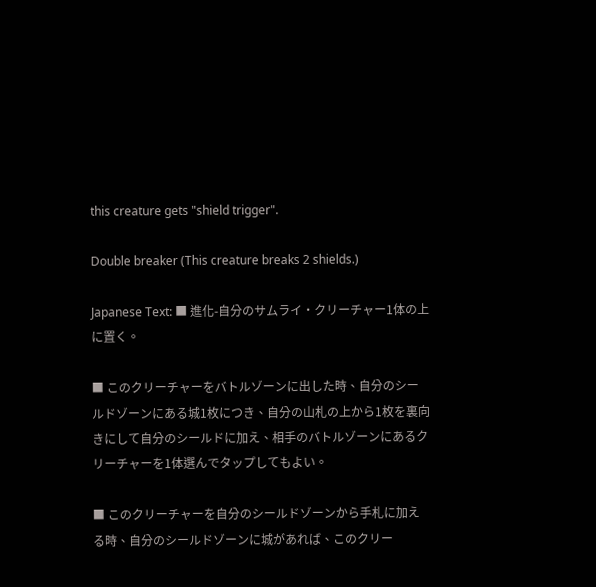this creature gets "shield trigger".

Double breaker (This creature breaks 2 shields.)

Japanese Text: ■ 進化-自分のサムライ・クリーチャー1体の上に置く。

■ このクリーチャーをバトルゾーンに出した時、自分のシールドゾーンにある城1枚につき、自分の山札の上から1枚を裏向きにして自分のシールドに加え、相手のバトルゾーンにあるクリーチャーを1体選んでタップしてもよい。

■ このクリーチャーを自分のシールドゾーンから手札に加える時、自分のシールドゾーンに城があれば、このクリー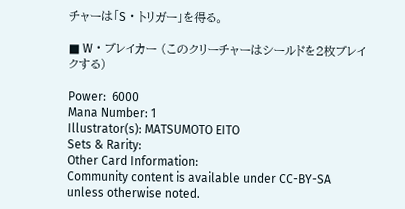チャーは「S・トリガー」を得る。

■ W・ブレイカー (このクリーチャーはシールドを2枚ブレイクする)

Power:  6000
Mana Number: 1
Illustrator(s): MATSUMOTO EITO
Sets & Rarity:
Other Card Information:
Community content is available under CC-BY-SA unless otherwise noted.